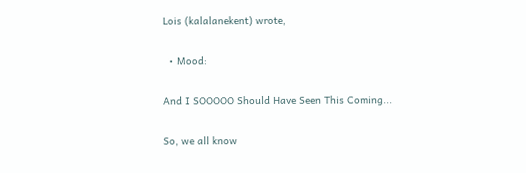Lois (kalalanekent) wrote,

  • Mood:

And I SOOOOO Should Have Seen This Coming...

So, we all know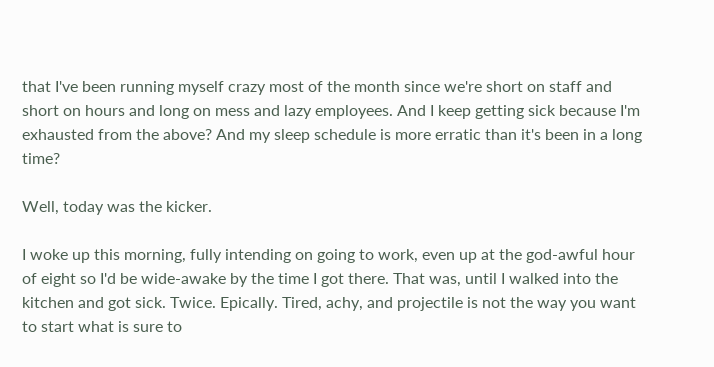that I've been running myself crazy most of the month since we're short on staff and short on hours and long on mess and lazy employees. And I keep getting sick because I'm exhausted from the above? And my sleep schedule is more erratic than it's been in a long time?

Well, today was the kicker.

I woke up this morning, fully intending on going to work, even up at the god-awful hour of eight so I'd be wide-awake by the time I got there. That was, until I walked into the kitchen and got sick. Twice. Epically. Tired, achy, and projectile is not the way you want to start what is sure to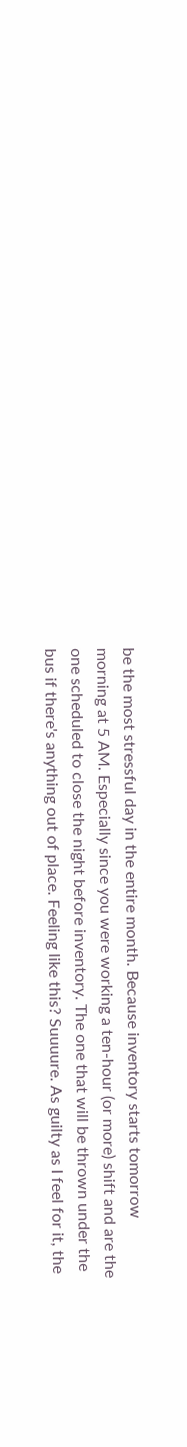be the most stressful day in the entire month. Because inventory starts tomorrow morning at 5 AM. Especially since you were working a ten-hour (or more) shift and are the one scheduled to close the night before inventory. The one that will be thrown under the bus if there's anything out of place. Feeling like this? Suuuure. As guilty as I feel for it, the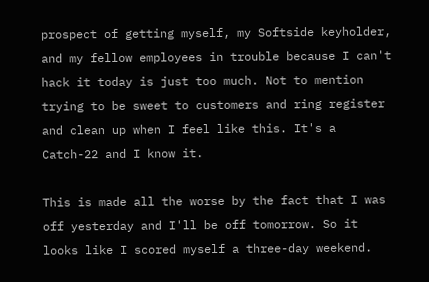prospect of getting myself, my Softside keyholder, and my fellow employees in trouble because I can't hack it today is just too much. Not to mention trying to be sweet to customers and ring register and clean up when I feel like this. It's a Catch-22 and I know it.

This is made all the worse by the fact that I was off yesterday and I'll be off tomorrow. So it looks like I scored myself a three-day weekend.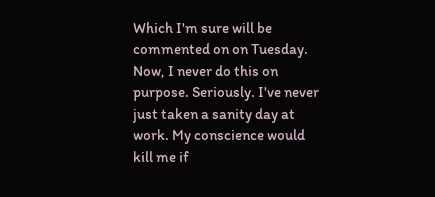Which I'm sure will be commented on on Tuesday. Now, I never do this on purpose. Seriously. I've never just taken a sanity day at work. My conscience would kill me if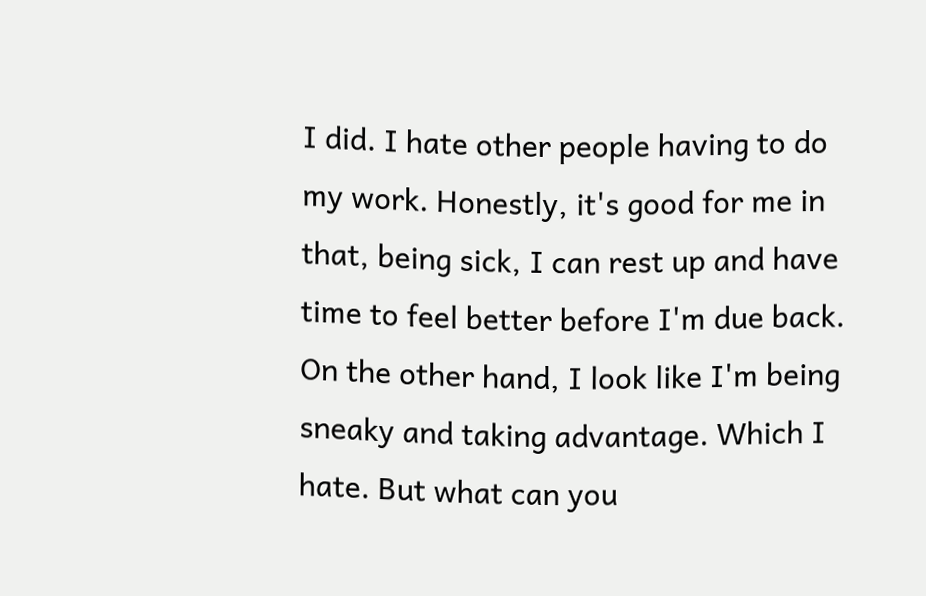I did. I hate other people having to do my work. Honestly, it's good for me in that, being sick, I can rest up and have time to feel better before I'm due back. On the other hand, I look like I'm being sneaky and taking advantage. Which I hate. But what can you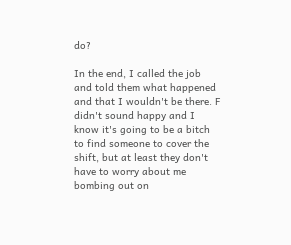do?

In the end, I called the job and told them what happened and that I wouldn't be there. F didn't sound happy and I know it's going to be a bitch to find someone to cover the shift, but at least they don't have to worry about me bombing out on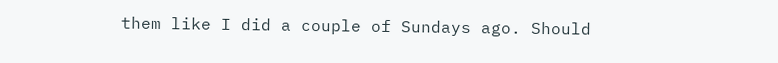them like I did a couple of Sundays ago. Should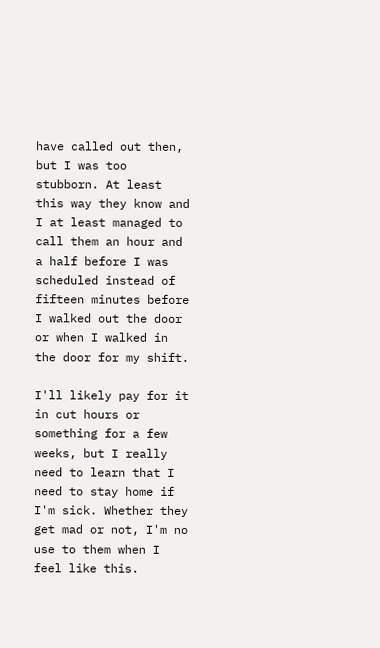have called out then, but I was too stubborn. At least this way they know and I at least managed to call them an hour and a half before I was scheduled instead of fifteen minutes before I walked out the door or when I walked in the door for my shift.

I'll likely pay for it in cut hours or something for a few weeks, but I really need to learn that I need to stay home if I'm sick. Whether they get mad or not, I'm no use to them when I feel like this.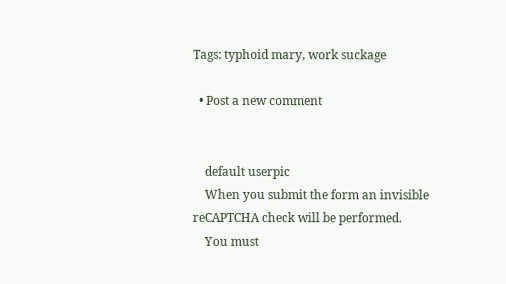Tags: typhoid mary, work suckage

  • Post a new comment


    default userpic
    When you submit the form an invisible reCAPTCHA check will be performed.
    You must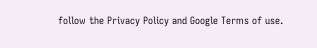follow the Privacy Policy and Google Terms of use.